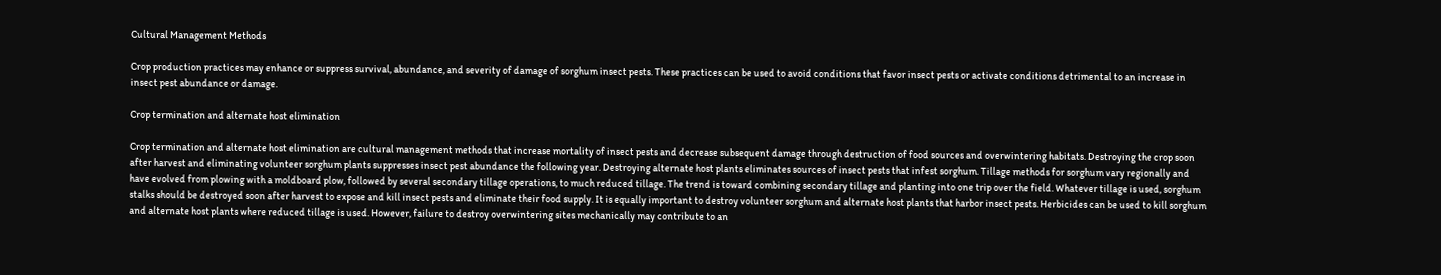Cultural Management Methods

Crop production practices may enhance or suppress survival, abundance, and severity of damage of sorghum insect pests. These practices can be used to avoid conditions that favor insect pests or activate conditions detrimental to an increase in insect pest abundance or damage.

Crop termination and alternate host elimination

Crop termination and alternate host elimination are cultural management methods that increase mortality of insect pests and decrease subsequent damage through destruction of food sources and overwintering habitats. Destroying the crop soon after harvest and eliminating volunteer sorghum plants suppresses insect pest abundance the following year. Destroying alternate host plants eliminates sources of insect pests that infest sorghum. Tillage methods for sorghum vary regionally and have evolved from plowing with a moldboard plow, followed by several secondary tillage operations, to much reduced tillage. The trend is toward combining secondary tillage and planting into one trip over the field. Whatever tillage is used, sorghum stalks should be destroyed soon after harvest to expose and kill insect pests and eliminate their food supply. It is equally important to destroy volunteer sorghum and alternate host plants that harbor insect pests. Herbicides can be used to kill sorghum and alternate host plants where reduced tillage is used. However, failure to destroy overwintering sites mechanically may contribute to an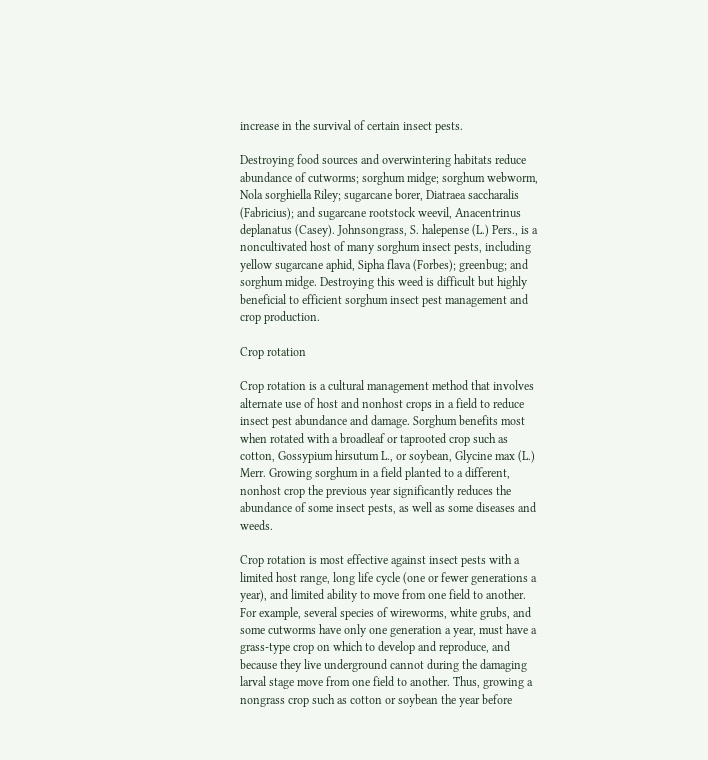increase in the survival of certain insect pests.

Destroying food sources and overwintering habitats reduce abundance of cutworms; sorghum midge; sorghum webworm, Nola sorghiella Riley; sugarcane borer, Diatraea saccharalis (Fabricius); and sugarcane rootstock weevil, Anacentrinus deplanatus (Casey). Johnsongrass, S. halepense (L.) Pers., is a noncultivated host of many sorghum insect pests, including yellow sugarcane aphid, Sipha flava (Forbes); greenbug; and sorghum midge. Destroying this weed is difficult but highly beneficial to efficient sorghum insect pest management and crop production.

Crop rotation

Crop rotation is a cultural management method that involves alternate use of host and nonhost crops in a field to reduce insect pest abundance and damage. Sorghum benefits most when rotated with a broadleaf or taprooted crop such as cotton, Gossypium hirsutum L., or soybean, Glycine max (L.) Merr. Growing sorghum in a field planted to a different, nonhost crop the previous year significantly reduces the abundance of some insect pests, as well as some diseases and weeds.

Crop rotation is most effective against insect pests with a limited host range, long life cycle (one or fewer generations a year), and limited ability to move from one field to another. For example, several species of wireworms, white grubs, and some cutworms have only one generation a year, must have a grass-type crop on which to develop and reproduce, and because they live underground cannot during the damaging larval stage move from one field to another. Thus, growing a nongrass crop such as cotton or soybean the year before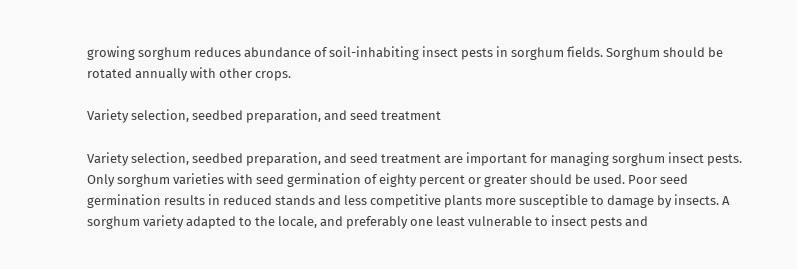growing sorghum reduces abundance of soil-inhabiting insect pests in sorghum fields. Sorghum should be rotated annually with other crops.

Variety selection, seedbed preparation, and seed treatment

Variety selection, seedbed preparation, and seed treatment are important for managing sorghum insect pests. Only sorghum varieties with seed germination of eighty percent or greater should be used. Poor seed germination results in reduced stands and less competitive plants more susceptible to damage by insects. A sorghum variety adapted to the locale, and preferably one least vulnerable to insect pests and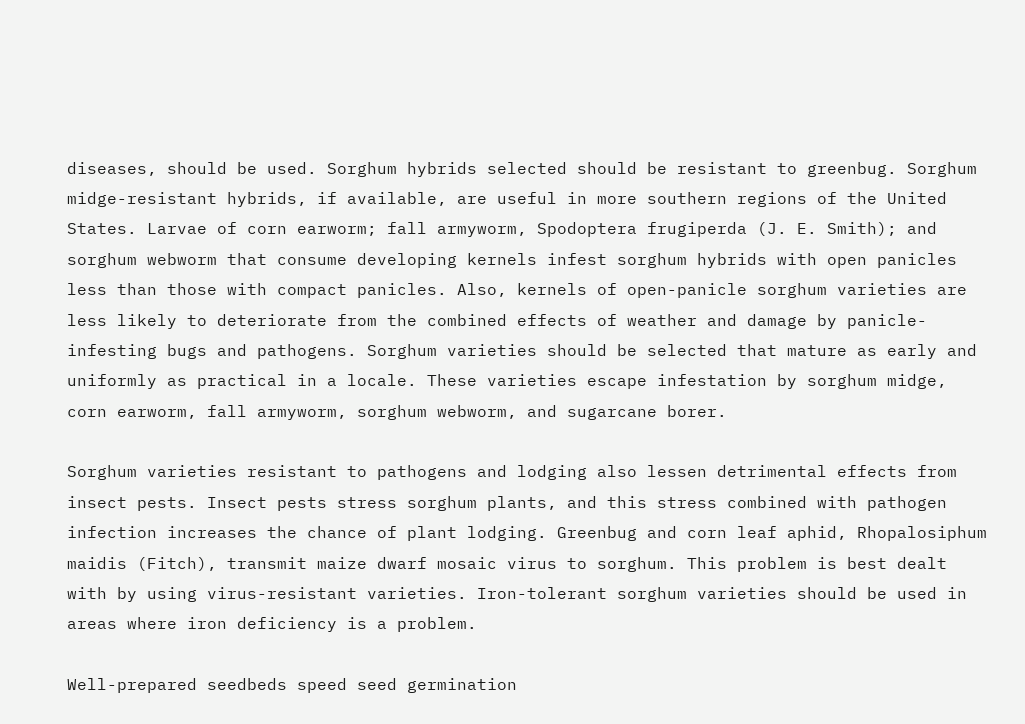diseases, should be used. Sorghum hybrids selected should be resistant to greenbug. Sorghum midge-resistant hybrids, if available, are useful in more southern regions of the United States. Larvae of corn earworm; fall armyworm, Spodoptera frugiperda (J. E. Smith); and sorghum webworm that consume developing kernels infest sorghum hybrids with open panicles less than those with compact panicles. Also, kernels of open-panicle sorghum varieties are less likely to deteriorate from the combined effects of weather and damage by panicle-infesting bugs and pathogens. Sorghum varieties should be selected that mature as early and uniformly as practical in a locale. These varieties escape infestation by sorghum midge, corn earworm, fall armyworm, sorghum webworm, and sugarcane borer.

Sorghum varieties resistant to pathogens and lodging also lessen detrimental effects from insect pests. Insect pests stress sorghum plants, and this stress combined with pathogen infection increases the chance of plant lodging. Greenbug and corn leaf aphid, Rhopalosiphum maidis (Fitch), transmit maize dwarf mosaic virus to sorghum. This problem is best dealt with by using virus-resistant varieties. Iron-tolerant sorghum varieties should be used in areas where iron deficiency is a problem.

Well-prepared seedbeds speed seed germination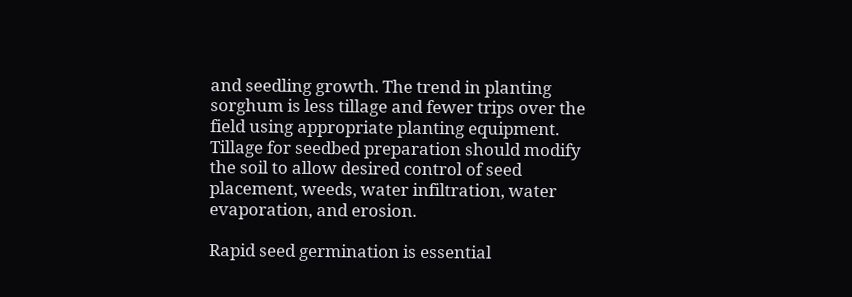and seedling growth. The trend in planting sorghum is less tillage and fewer trips over the field using appropriate planting equipment. Tillage for seedbed preparation should modify the soil to allow desired control of seed placement, weeds, water infiltration, water evaporation, and erosion.

Rapid seed germination is essential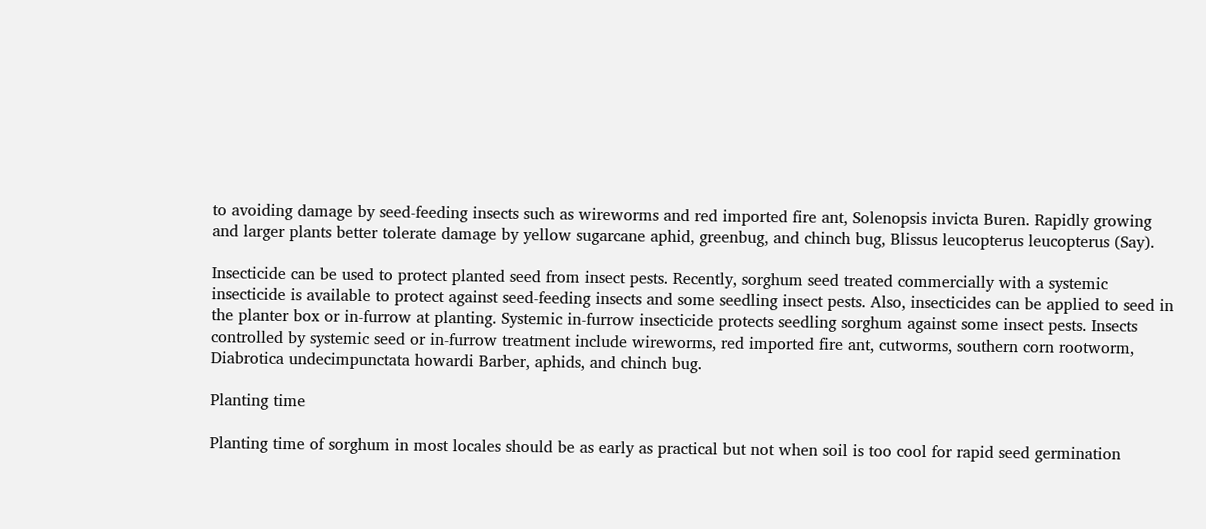to avoiding damage by seed-feeding insects such as wireworms and red imported fire ant, Solenopsis invicta Buren. Rapidly growing and larger plants better tolerate damage by yellow sugarcane aphid, greenbug, and chinch bug, Blissus leucopterus leucopterus (Say).

Insecticide can be used to protect planted seed from insect pests. Recently, sorghum seed treated commercially with a systemic insecticide is available to protect against seed-feeding insects and some seedling insect pests. Also, insecticides can be applied to seed in the planter box or in-furrow at planting. Systemic in-furrow insecticide protects seedling sorghum against some insect pests. Insects controlled by systemic seed or in-furrow treatment include wireworms, red imported fire ant, cutworms, southern corn rootworm, Diabrotica undecimpunctata howardi Barber, aphids, and chinch bug.

Planting time

Planting time of sorghum in most locales should be as early as practical but not when soil is too cool for rapid seed germination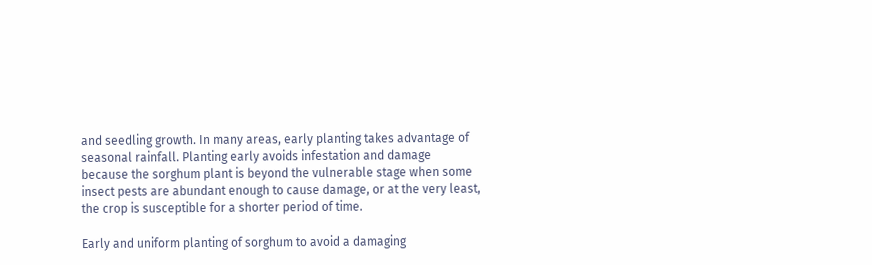and seedling growth. In many areas, early planting takes advantage of seasonal rainfall. Planting early avoids infestation and damage because the sorghum plant is beyond the vulnerable stage when some insect pests are abundant enough to cause damage, or at the very least, the crop is susceptible for a shorter period of time.

Early and uniform planting of sorghum to avoid a damaging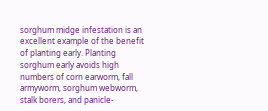sorghum midge infestation is an excellent example of the benefit of planting early. Planting sorghum early avoids high numbers of corn earworm, fall armyworm, sorghum webworm, stalk borers, and panicle-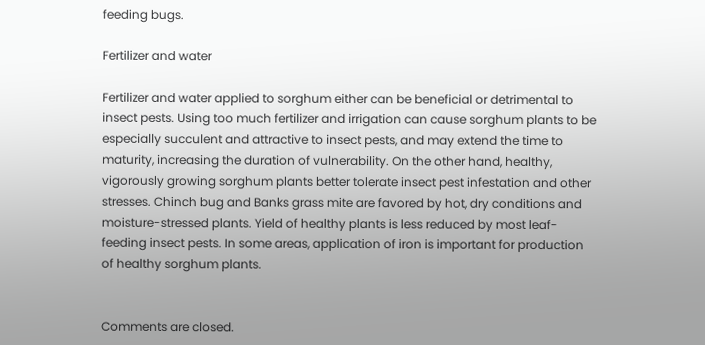feeding bugs.

Fertilizer and water

Fertilizer and water applied to sorghum either can be beneficial or detrimental to insect pests. Using too much fertilizer and irrigation can cause sorghum plants to be especially succulent and attractive to insect pests, and may extend the time to maturity, increasing the duration of vulnerability. On the other hand, healthy, vigorously growing sorghum plants better tolerate insect pest infestation and other stresses. Chinch bug and Banks grass mite are favored by hot, dry conditions and moisture-stressed plants. Yield of healthy plants is less reduced by most leaf-feeding insect pests. In some areas, application of iron is important for production of healthy sorghum plants.


Comments are closed.